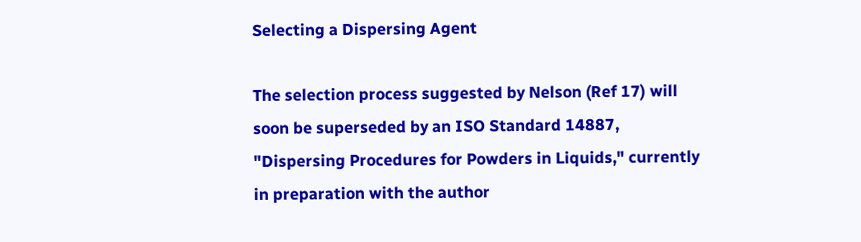Selecting a Dispersing Agent

The selection process suggested by Nelson (Ref 17) will soon be superseded by an ISO Standard 14887, "Dispersing Procedures for Powders in Liquids," currently in preparation with the author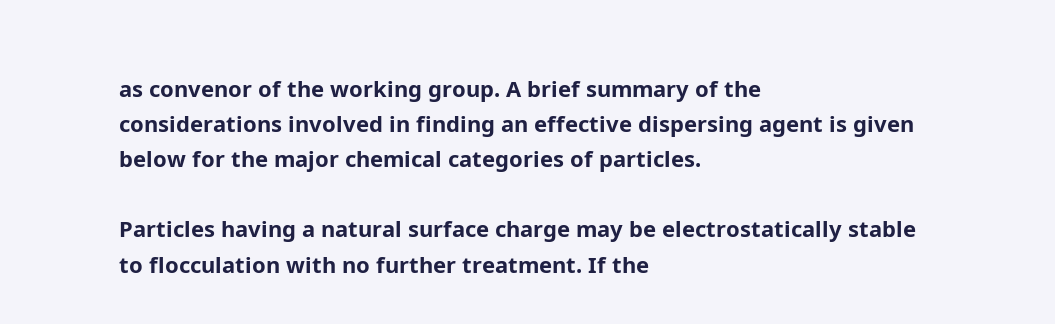as convenor of the working group. A brief summary of the considerations involved in finding an effective dispersing agent is given below for the major chemical categories of particles.

Particles having a natural surface charge may be electrostatically stable to flocculation with no further treatment. If the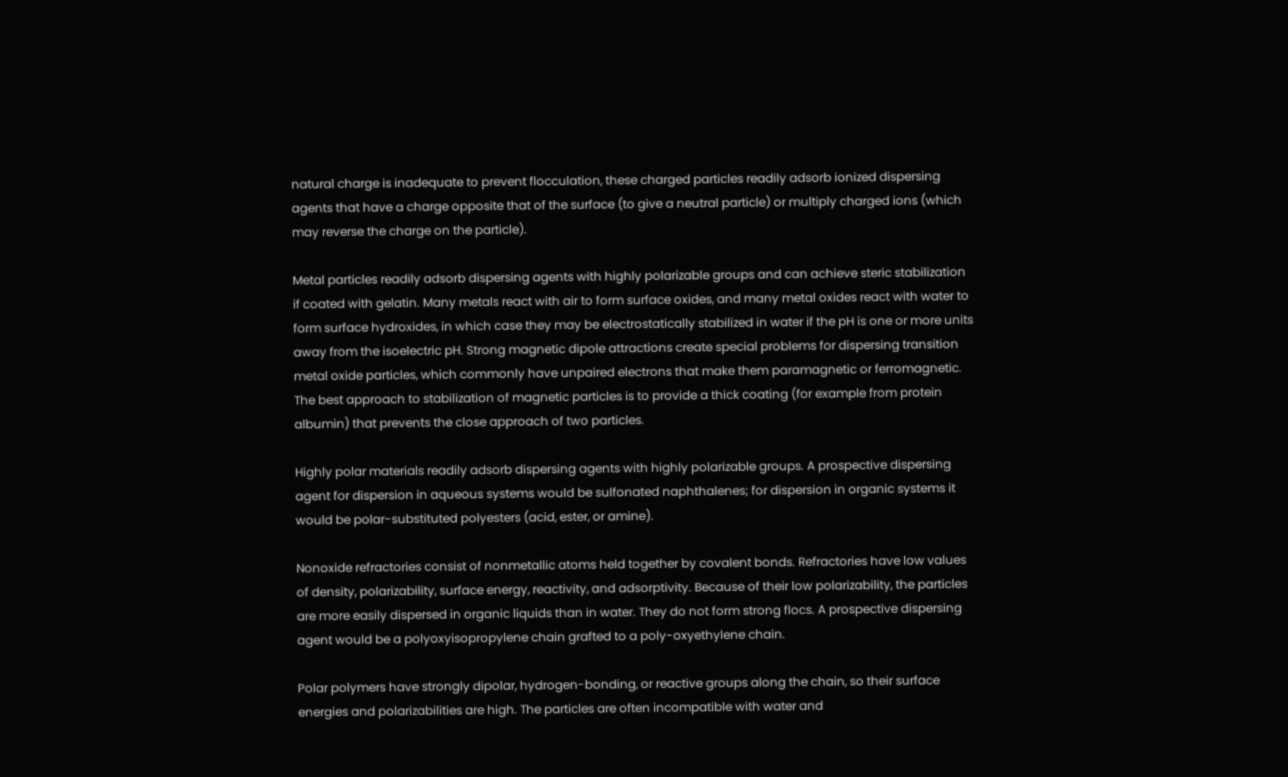natural charge is inadequate to prevent flocculation, these charged particles readily adsorb ionized dispersing agents that have a charge opposite that of the surface (to give a neutral particle) or multiply charged ions (which may reverse the charge on the particle).

Metal particles readily adsorb dispersing agents with highly polarizable groups and can achieve steric stabilization if coated with gelatin. Many metals react with air to form surface oxides, and many metal oxides react with water to form surface hydroxides, in which case they may be electrostatically stabilized in water if the pH is one or more units away from the isoelectric pH. Strong magnetic dipole attractions create special problems for dispersing transition metal oxide particles, which commonly have unpaired electrons that make them paramagnetic or ferromagnetic. The best approach to stabilization of magnetic particles is to provide a thick coating (for example from protein albumin) that prevents the close approach of two particles.

Highly polar materials readily adsorb dispersing agents with highly polarizable groups. A prospective dispersing agent for dispersion in aqueous systems would be sulfonated naphthalenes; for dispersion in organic systems it would be polar-substituted polyesters (acid, ester, or amine).

Nonoxide refractories consist of nonmetallic atoms held together by covalent bonds. Refractories have low values of density, polarizability, surface energy, reactivity, and adsorptivity. Because of their low polarizability, the particles are more easily dispersed in organic liquids than in water. They do not form strong flocs. A prospective dispersing agent would be a polyoxyisopropylene chain grafted to a poly-oxyethylene chain.

Polar polymers have strongly dipolar, hydrogen-bonding, or reactive groups along the chain, so their surface energies and polarizabilities are high. The particles are often incompatible with water and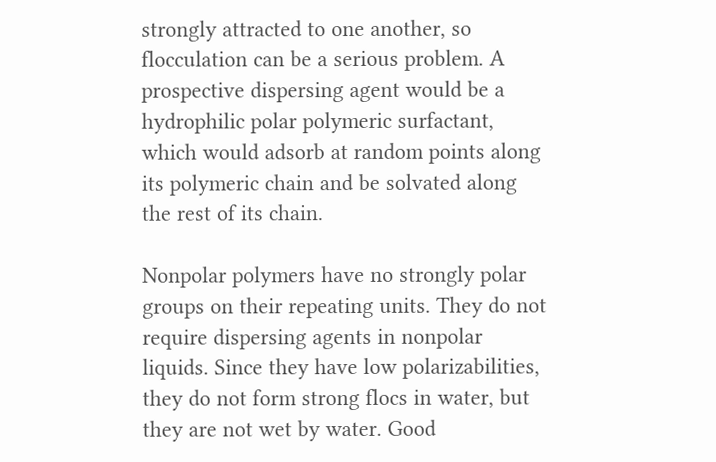strongly attracted to one another, so flocculation can be a serious problem. A prospective dispersing agent would be a hydrophilic polar polymeric surfactant, which would adsorb at random points along its polymeric chain and be solvated along the rest of its chain.

Nonpolar polymers have no strongly polar groups on their repeating units. They do not require dispersing agents in nonpolar liquids. Since they have low polarizabilities, they do not form strong flocs in water, but they are not wet by water. Good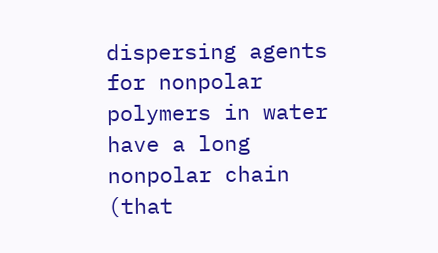dispersing agents for nonpolar polymers in water have a long nonpolar chain (that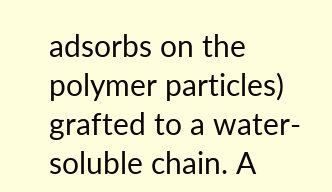adsorbs on the polymer particles) grafted to a water-soluble chain. A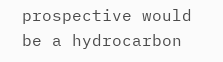prospective would be a hydrocarbon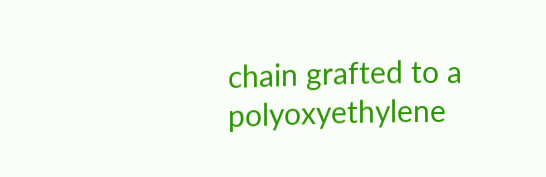chain grafted to a polyoxyethylene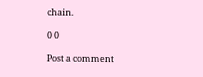chain.

0 0

Post a comment